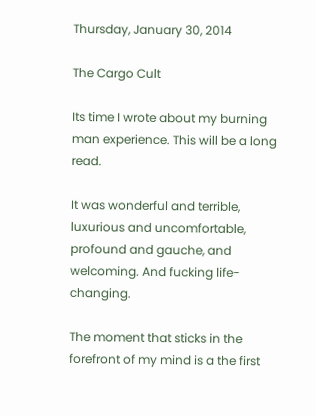Thursday, January 30, 2014

The Cargo Cult

Its time I wrote about my burning man experience. This will be a long read.

It was wonderful and terrible, luxurious and uncomfortable, profound and gauche, and welcoming. And fucking life-changing.

The moment that sticks in the forefront of my mind is a the first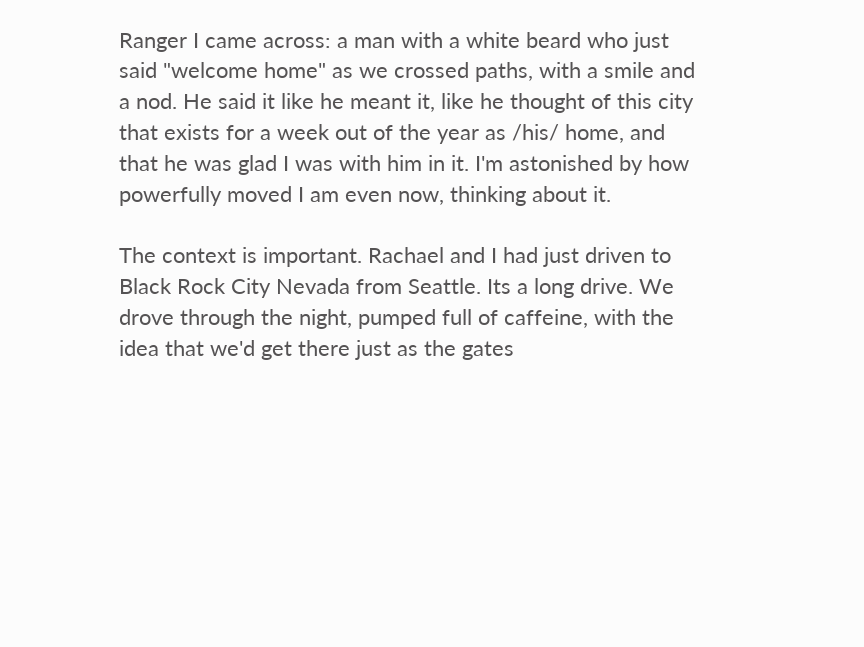Ranger I came across: a man with a white beard who just said "welcome home" as we crossed paths, with a smile and a nod. He said it like he meant it, like he thought of this city that exists for a week out of the year as /his/ home, and that he was glad I was with him in it. I'm astonished by how powerfully moved I am even now, thinking about it.

The context is important. Rachael and I had just driven to Black Rock City Nevada from Seattle. Its a long drive. We drove through the night, pumped full of caffeine, with the idea that we'd get there just as the gates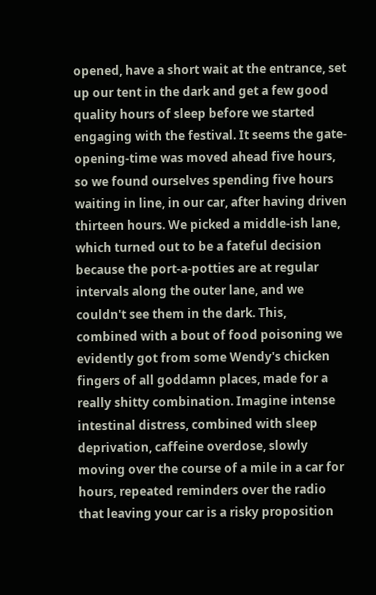opened, have a short wait at the entrance, set up our tent in the dark and get a few good quality hours of sleep before we started engaging with the festival. It seems the gate-opening-time was moved ahead five hours, so we found ourselves spending five hours waiting in line, in our car, after having driven thirteen hours. We picked a middle-ish lane, which turned out to be a fateful decision because the port-a-potties are at regular intervals along the outer lane, and we couldn't see them in the dark. This, combined with a bout of food poisoning we evidently got from some Wendy's chicken fingers of all goddamn places, made for a really shitty combination. Imagine intense intestinal distress, combined with sleep deprivation, caffeine overdose, slowly moving over the course of a mile in a car for hours, repeated reminders over the radio that leaving your car is a risky proposition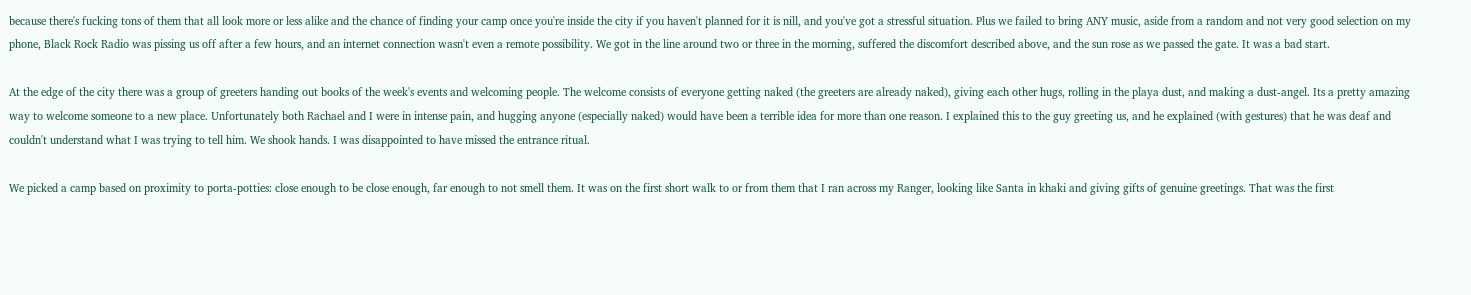because there's fucking tons of them that all look more or less alike and the chance of finding your camp once you're inside the city if you haven't planned for it is nill, and you've got a stressful situation. Plus we failed to bring ANY music, aside from a random and not very good selection on my phone, Black Rock Radio was pissing us off after a few hours, and an internet connection wasn't even a remote possibility. We got in the line around two or three in the morning, suffered the discomfort described above, and the sun rose as we passed the gate. It was a bad start.

At the edge of the city there was a group of greeters handing out books of the week's events and welcoming people. The welcome consists of everyone getting naked (the greeters are already naked), giving each other hugs, rolling in the playa dust, and making a dust-angel. Its a pretty amazing way to welcome someone to a new place. Unfortunately both Rachael and I were in intense pain, and hugging anyone (especially naked) would have been a terrible idea for more than one reason. I explained this to the guy greeting us, and he explained (with gestures) that he was deaf and couldn't understand what I was trying to tell him. We shook hands. I was disappointed to have missed the entrance ritual.

We picked a camp based on proximity to porta-potties: close enough to be close enough, far enough to not smell them. It was on the first short walk to or from them that I ran across my Ranger, looking like Santa in khaki and giving gifts of genuine greetings. That was the first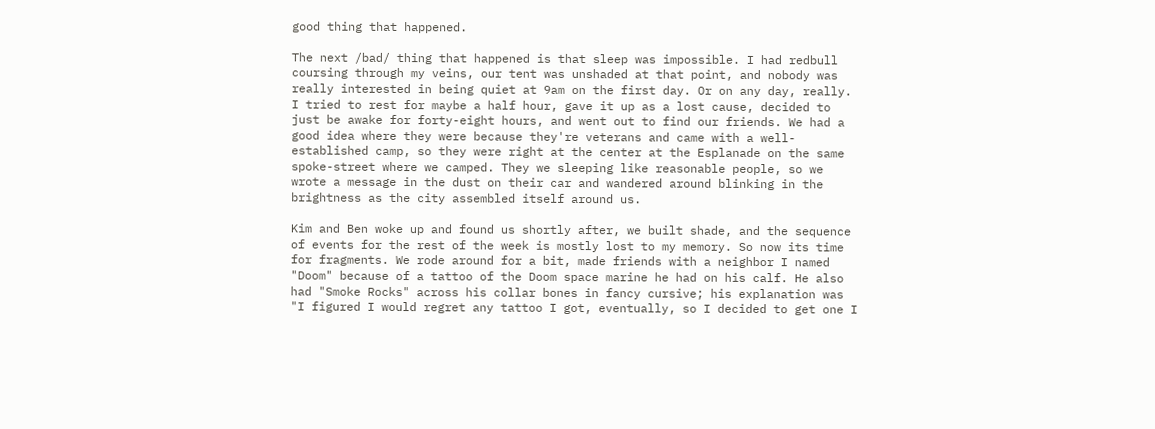good thing that happened.

The next /bad/ thing that happened is that sleep was impossible. I had redbull coursing through my veins, our tent was unshaded at that point, and nobody was really interested in being quiet at 9am on the first day. Or on any day, really. I tried to rest for maybe a half hour, gave it up as a lost cause, decided to just be awake for forty-eight hours, and went out to find our friends. We had a good idea where they were because they're veterans and came with a well-established camp, so they were right at the center at the Esplanade on the same spoke-street where we camped. They we sleeping like reasonable people, so we wrote a message in the dust on their car and wandered around blinking in the brightness as the city assembled itself around us.

Kim and Ben woke up and found us shortly after, we built shade, and the sequence of events for the rest of the week is mostly lost to my memory. So now its time for fragments. We rode around for a bit, made friends with a neighbor I named "Doom" because of a tattoo of the Doom space marine he had on his calf. He also had "Smoke Rocks" across his collar bones in fancy cursive; his explanation was "I figured I would regret any tattoo I got, eventually, so I decided to get one I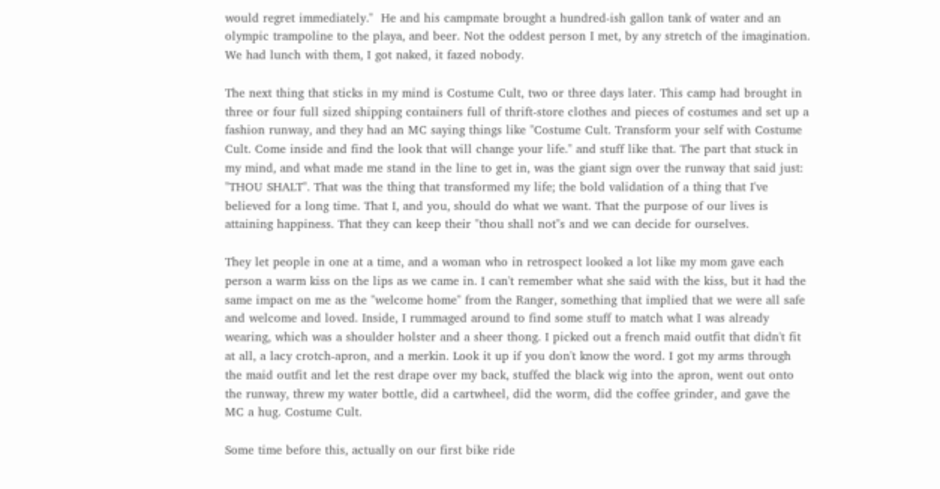would regret immediately."  He and his campmate brought a hundred-ish gallon tank of water and an olympic trampoline to the playa, and beer. Not the oddest person I met, by any stretch of the imagination. We had lunch with them, I got naked, it fazed nobody.

The next thing that sticks in my mind is Costume Cult, two or three days later. This camp had brought in three or four full sized shipping containers full of thrift-store clothes and pieces of costumes and set up a fashion runway, and they had an MC saying things like "Costume Cult. Transform your self with Costume Cult. Come inside and find the look that will change your life." and stuff like that. The part that stuck in my mind, and what made me stand in the line to get in, was the giant sign over the runway that said just: "THOU SHALT". That was the thing that transformed my life; the bold validation of a thing that I've believed for a long time. That I, and you, should do what we want. That the purpose of our lives is attaining happiness. That they can keep their "thou shall not"s and we can decide for ourselves.

They let people in one at a time, and a woman who in retrospect looked a lot like my mom gave each person a warm kiss on the lips as we came in. I can't remember what she said with the kiss, but it had the same impact on me as the "welcome home" from the Ranger, something that implied that we were all safe and welcome and loved. Inside, I rummaged around to find some stuff to match what I was already wearing, which was a shoulder holster and a sheer thong. I picked out a french maid outfit that didn't fit at all, a lacy crotch-apron, and a merkin. Look it up if you don't know the word. I got my arms through the maid outfit and let the rest drape over my back, stuffed the black wig into the apron, went out onto the runway, threw my water bottle, did a cartwheel, did the worm, did the coffee grinder, and gave the MC a hug. Costume Cult.

Some time before this, actually on our first bike ride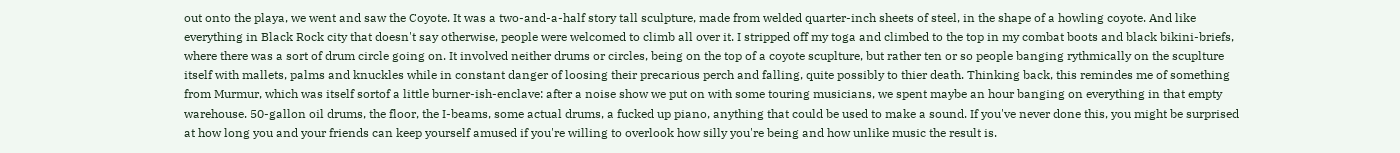out onto the playa, we went and saw the Coyote. It was a two-and-a-half story tall sculpture, made from welded quarter-inch sheets of steel, in the shape of a howling coyote. And like everything in Black Rock city that doesn't say otherwise, people were welcomed to climb all over it. I stripped off my toga and climbed to the top in my combat boots and black bikini-briefs, where there was a sort of drum circle going on. It involved neither drums or circles, being on the top of a coyote scuplture, but rather ten or so people banging rythmically on the scuplture itself with mallets, palms and knuckles while in constant danger of loosing their precarious perch and falling, quite possibly to thier death. Thinking back, this remindes me of something from Murmur, which was itself sortof a little burner-ish-enclave: after a noise show we put on with some touring musicians, we spent maybe an hour banging on everything in that empty warehouse. 50-gallon oil drums, the floor, the I-beams, some actual drums, a fucked up piano, anything that could be used to make a sound. If you've never done this, you might be surprised at how long you and your friends can keep yourself amused if you're willing to overlook how silly you're being and how unlike music the result is.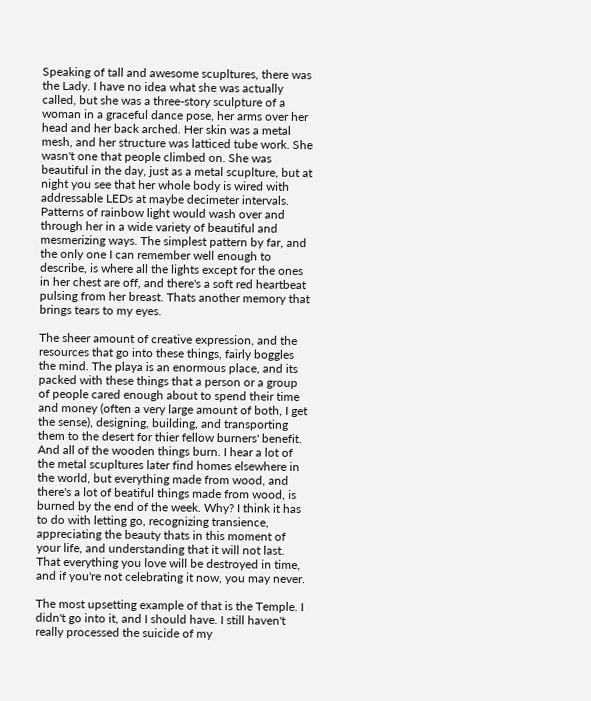Speaking of tall and awesome scupltures, there was the Lady. I have no idea what she was actually called, but she was a three-story sculpture of a woman in a graceful dance pose, her arms over her head and her back arched. Her skin was a metal mesh, and her structure was latticed tube work. She wasn't one that people climbed on. She was beautiful in the day, just as a metal scuplture, but at night you see that her whole body is wired with addressable LEDs at maybe decimeter intervals. Patterns of rainbow light would wash over and through her in a wide variety of beautiful and mesmerizing ways. The simplest pattern by far, and the only one I can remember well enough to describe, is where all the lights except for the ones in her chest are off, and there's a soft red heartbeat pulsing from her breast. Thats another memory that brings tears to my eyes.

The sheer amount of creative expression, and the resources that go into these things, fairly boggles the mind. The playa is an enormous place, and its packed with these things that a person or a group of people cared enough about to spend their time and money (often a very large amount of both, I get the sense), designing, building, and transporting them to the desert for thier fellow burners' benefit. And all of the wooden things burn. I hear a lot of the metal scupltures later find homes elsewhere in the world, but everything made from wood, and there's a lot of beatiful things made from wood, is burned by the end of the week. Why? I think it has to do with letting go, recognizing transience, appreciating the beauty thats in this moment of your life, and understanding that it will not last. That everything you love will be destroyed in time, and if you're not celebrating it now, you may never.

The most upsetting example of that is the Temple. I didn't go into it, and I should have. I still haven't really processed the suicide of my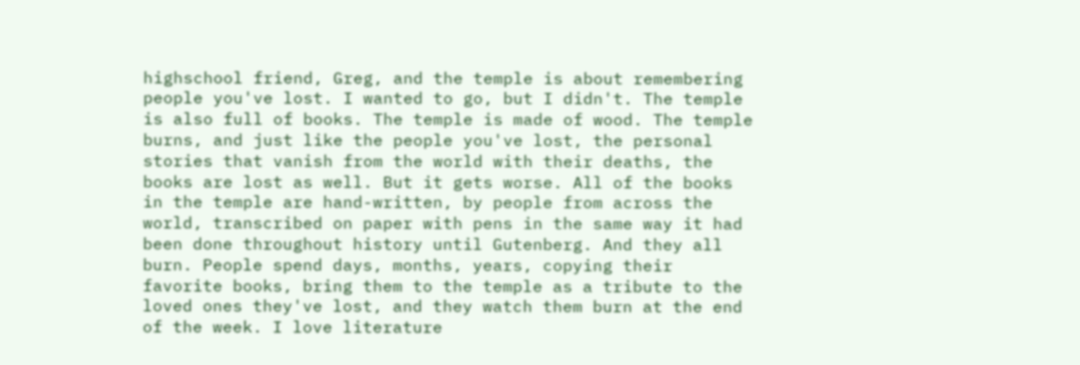highschool friend, Greg, and the temple is about remembering people you've lost. I wanted to go, but I didn't. The temple is also full of books. The temple is made of wood. The temple burns, and just like the people you've lost, the personal stories that vanish from the world with their deaths, the books are lost as well. But it gets worse. All of the books in the temple are hand-written, by people from across the world, transcribed on paper with pens in the same way it had been done throughout history until Gutenberg. And they all burn. People spend days, months, years, copying their favorite books, bring them to the temple as a tribute to the loved ones they've lost, and they watch them burn at the end of the week. I love literature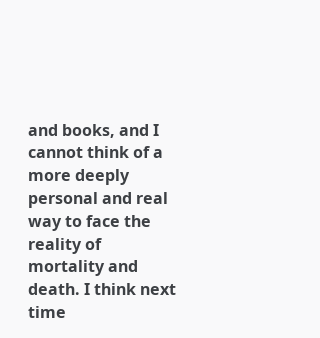and books, and I cannot think of a more deeply personal and real way to face the reality of mortality and death. I think next time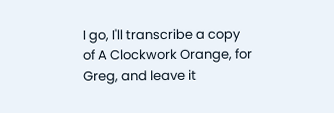I go, I'll transcribe a copy of A Clockwork Orange, for Greg, and leave it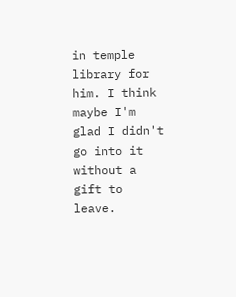in temple library for him. I think maybe I'm glad I didn't go into it without a gift to leave.